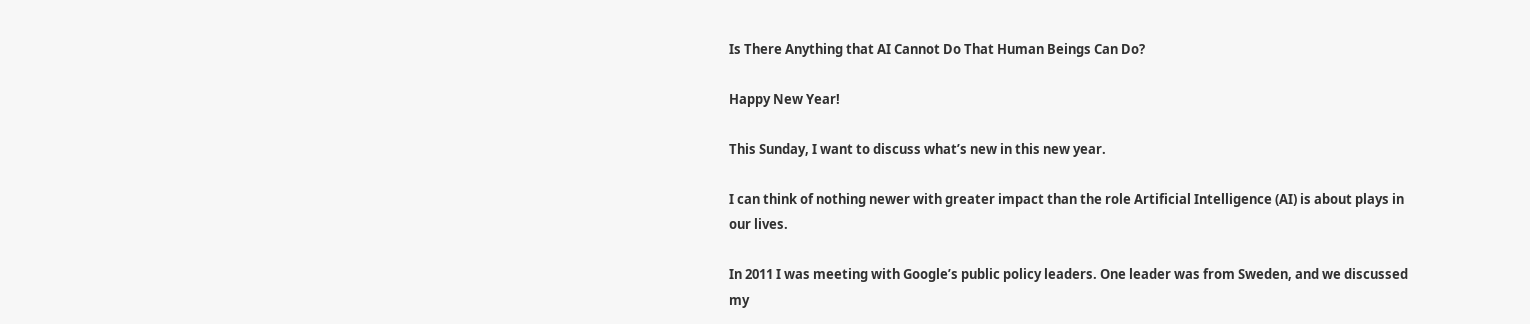Is There Anything that AI Cannot Do That Human Beings Can Do?

Happy New Year!

This Sunday, I want to discuss what’s new in this new year.

I can think of nothing newer with greater impact than the role Artificial Intelligence (AI) is about plays in our lives.

In 2011 I was meeting with Google’s public policy leaders. One leader was from Sweden, and we discussed my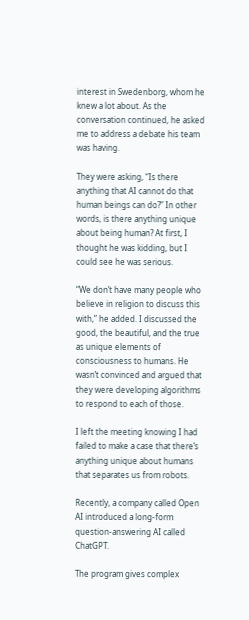interest in Swedenborg, whom he knew a lot about. As the conversation continued, he asked me to address a debate his team was having.

They were asking, “Is there anything that AI cannot do that human beings can do?” In other words, is there anything unique about being human? At first, I thought he was kidding, but I could see he was serious.

“We don’t have many people who believe in religion to discuss this with,” he added. I discussed the good, the beautiful, and the true as unique elements of consciousness to humans. He wasn’t convinced and argued that they were developing algorithms to respond to each of those.

I left the meeting knowing I had failed to make a case that there’s anything unique about humans that separates us from robots.

Recently, a company called Open AI introduced a long-form question-answering AI called ChatGPT.

The program gives complex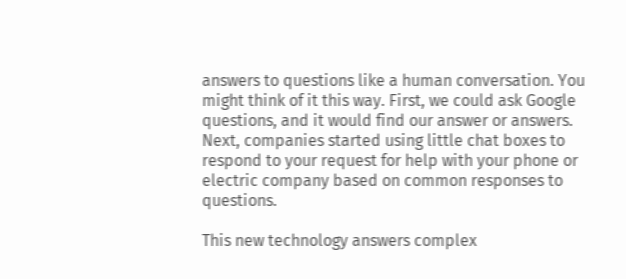answers to questions like a human conversation. You might think of it this way. First, we could ask Google questions, and it would find our answer or answers. Next, companies started using little chat boxes to respond to your request for help with your phone or electric company based on common responses to questions.

This new technology answers complex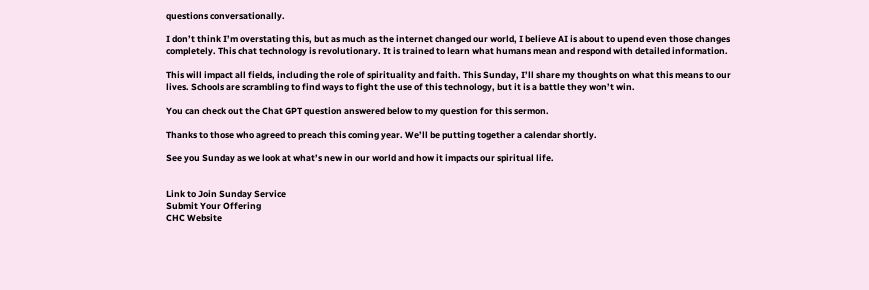questions conversationally.

I don’t think I’m overstating this, but as much as the internet changed our world, I believe AI is about to upend even those changes completely. This chat technology is revolutionary. It is trained to learn what humans mean and respond with detailed information.

This will impact all fields, including the role of spirituality and faith. This Sunday, I’ll share my thoughts on what this means to our lives. Schools are scrambling to find ways to fight the use of this technology, but it is a battle they won’t win.

You can check out the Chat GPT question answered below to my question for this sermon.

Thanks to those who agreed to preach this coming year. We’ll be putting together a calendar shortly.

See you Sunday as we look at what’s new in our world and how it impacts our spiritual life.


Link to Join Sunday Service
Submit Your Offering
CHC Website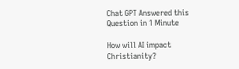Chat GPT Answered this Question in 1 Minute

How will AI impact Christianity?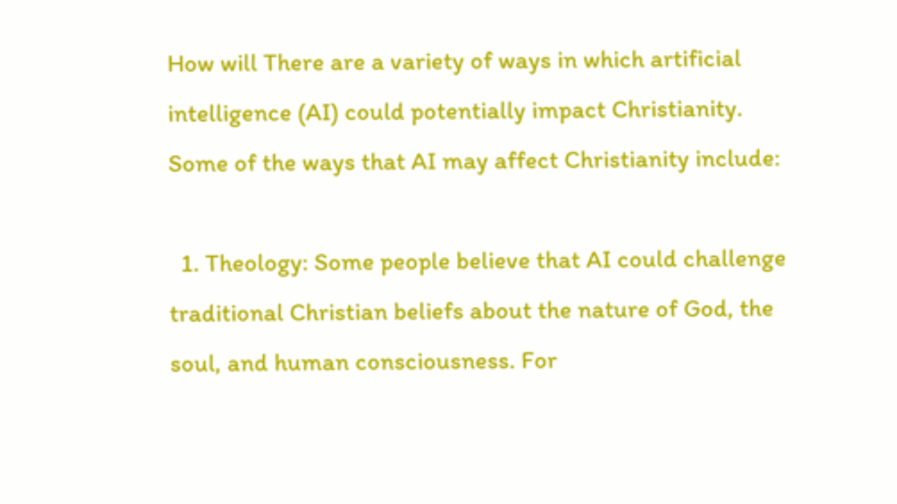How will There are a variety of ways in which artificial intelligence (AI) could potentially impact Christianity. Some of the ways that AI may affect Christianity include:

  1. Theology: Some people believe that AI could challenge traditional Christian beliefs about the nature of God, the soul, and human consciousness. For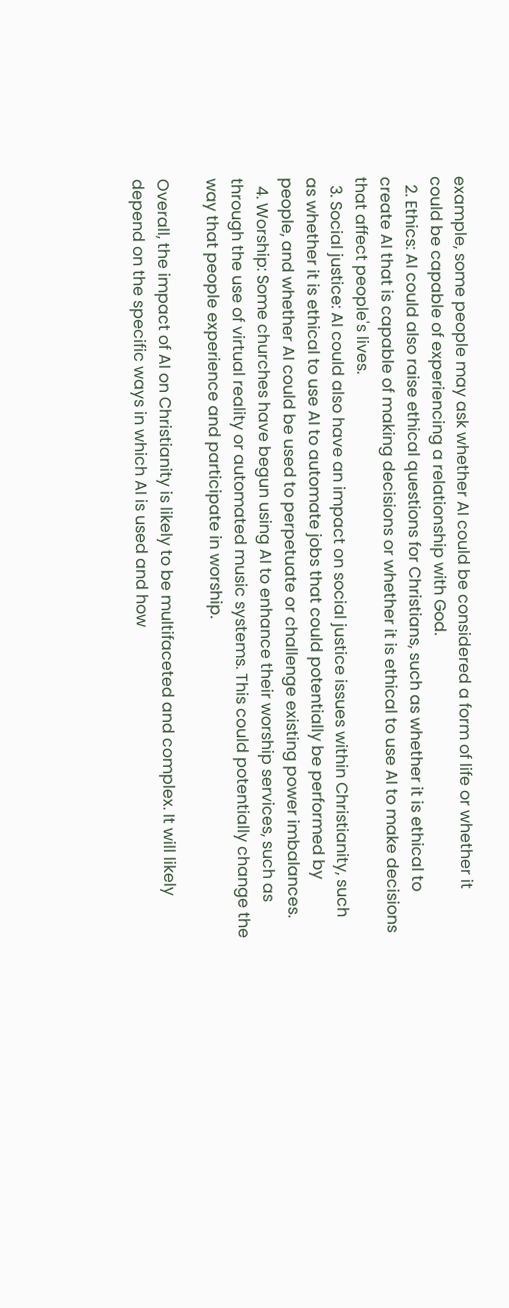example, some people may ask whether AI could be considered a form of life or whether it could be capable of experiencing a relationship with God.
  2. Ethics: AI could also raise ethical questions for Christians, such as whether it is ethical to create AI that is capable of making decisions or whether it is ethical to use AI to make decisions that affect people's lives.
  3. Social justice: AI could also have an impact on social justice issues within Christianity, such as whether it is ethical to use AI to automate jobs that could potentially be performed by people, and whether AI could be used to perpetuate or challenge existing power imbalances.
  4. Worship: Some churches have begun using AI to enhance their worship services, such as through the use of virtual reality or automated music systems. This could potentially change the way that people experience and participate in worship.

Overall, the impact of AI on Christianity is likely to be multifaceted and complex. It will likely depend on the specific ways in which AI is used and how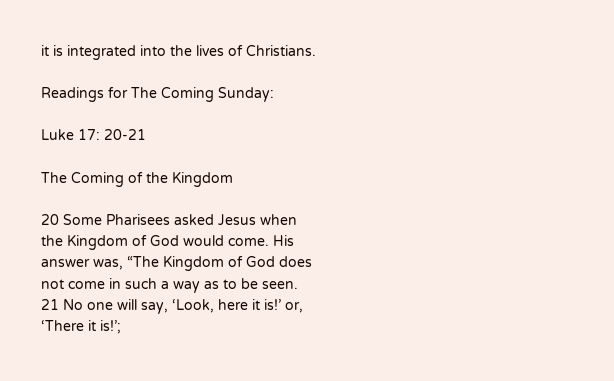it is integrated into the lives of Christians.

Readings for The Coming Sunday:

Luke 17: 20-21

The Coming of the Kingdom

20 Some Pharisees asked Jesus when the Kingdom of God would come. His answer was, “The Kingdom of God does not come in such a way as to be seen. 21 No one will say, ‘Look, here it is!’ or, ‘There it is!’;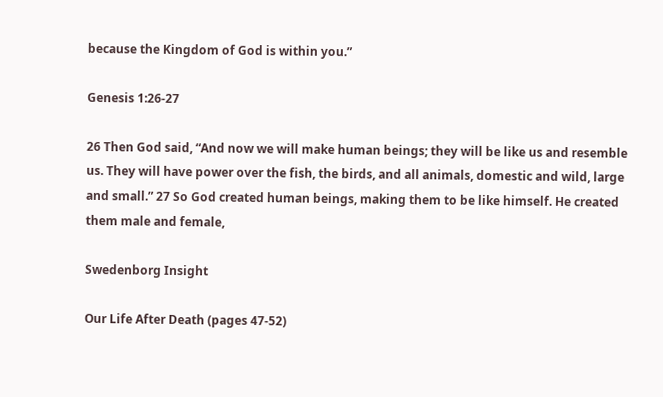because the Kingdom of God is within you.”

Genesis 1:26-27

26 Then God said, “And now we will make human beings; they will be like us and resemble us. They will have power over the fish, the birds, and all animals, domestic and wild, large and small.” 27 So God created human beings, making them to be like himself. He created them male and female,

Swedenborg Insight

Our Life After Death (pages 47-52)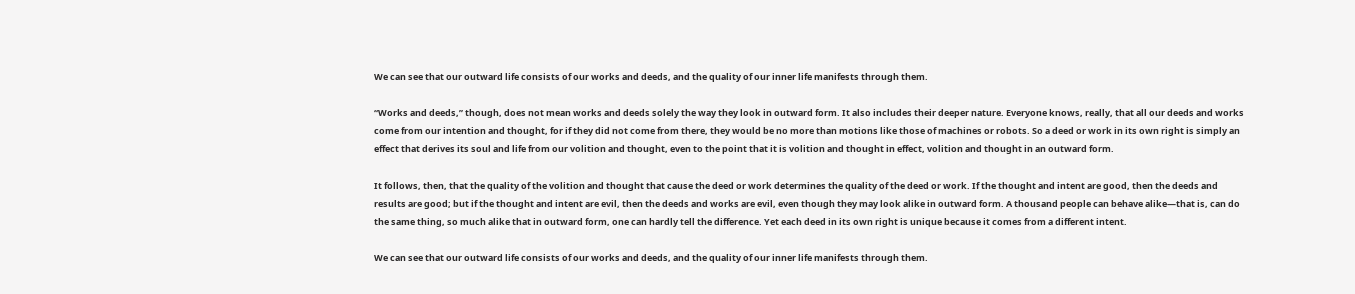We can see that our outward life consists of our works and deeds, and the quality of our inner life manifests through them.

“Works and deeds,” though, does not mean works and deeds solely the way they look in outward form. It also includes their deeper nature. Everyone knows, really, that all our deeds and works come from our intention and thought, for if they did not come from there, they would be no more than motions like those of machines or robots. So a deed or work in its own right is simply an effect that derives its soul and life from our volition and thought, even to the point that it is volition and thought in effect, volition and thought in an outward form.

It follows, then, that the quality of the volition and thought that cause the deed or work determines the quality of the deed or work. If the thought and intent are good, then the deeds and results are good; but if the thought and intent are evil, then the deeds and works are evil, even though they may look alike in outward form. A thousand people can behave alike—that is, can do the same thing, so much alike that in outward form, one can hardly tell the difference. Yet each deed in its own right is unique because it comes from a different intent.

We can see that our outward life consists of our works and deeds, and the quality of our inner life manifests through them.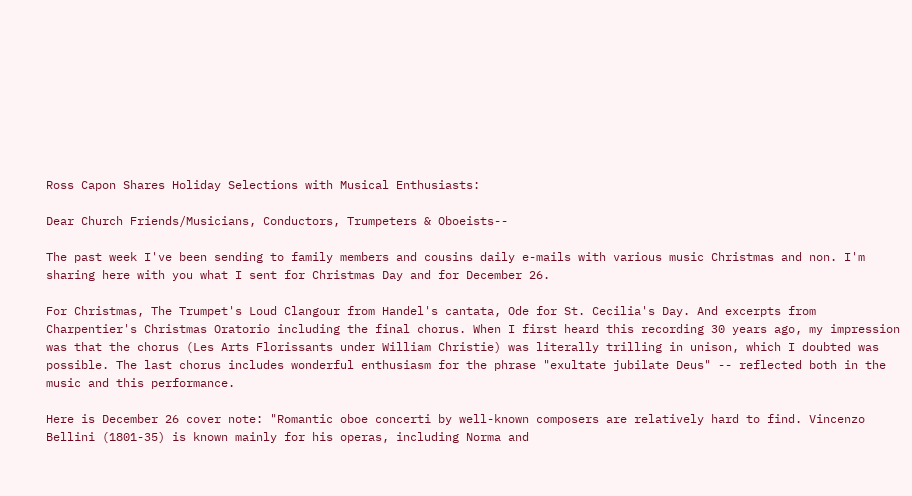Ross Capon Shares Holiday Selections with Musical Enthusiasts:

Dear Church Friends/Musicians, Conductors, Trumpeters & Oboeists--

The past week I've been sending to family members and cousins daily e-mails with various music Christmas and non. I'm sharing here with you what I sent for Christmas Day and for December 26.

For Christmas, The Trumpet's Loud Clangour from Handel's cantata, Ode for St. Cecilia's Day. And excerpts from Charpentier's Christmas Oratorio including the final chorus. When I first heard this recording 30 years ago, my impression was that the chorus (Les Arts Florissants under William Christie) was literally trilling in unison, which I doubted was possible. The last chorus includes wonderful enthusiasm for the phrase "exultate jubilate Deus" -- reflected both in the music and this performance.

Here is December 26 cover note: "Romantic oboe concerti by well-known composers are relatively hard to find. Vincenzo Bellini (1801-35) is known mainly for his operas, including Norma and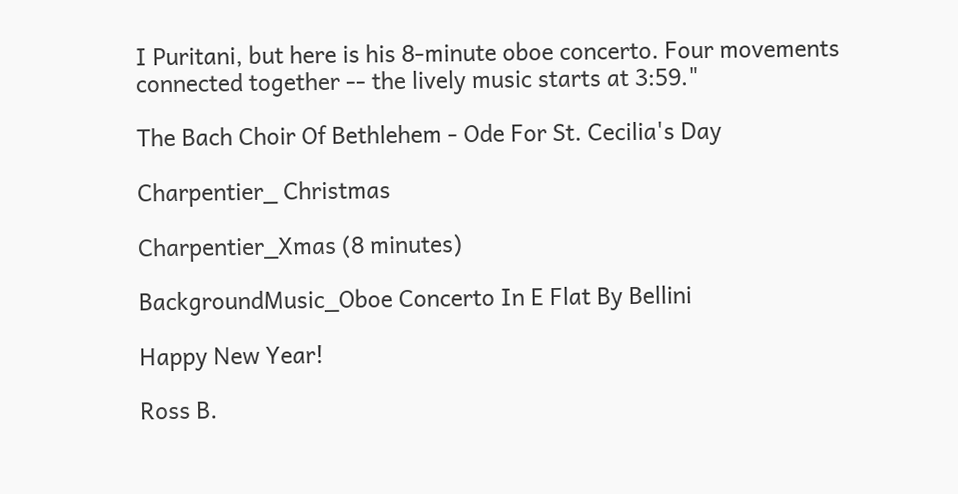I Puritani, but here is his 8-minute oboe concerto. Four movements connected together -- the lively music starts at 3:59."

The Bach Choir Of Bethlehem - Ode For St. Cecilia's Day

Charpentier_ Christmas

Charpentier_Xmas (8 minutes)

BackgroundMusic_Oboe Concerto In E Flat By Bellini

Happy New Year!

Ross B.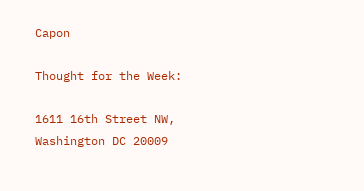Capon

Thought for the Week:

1611 16th Street NW, Washington DC 20009